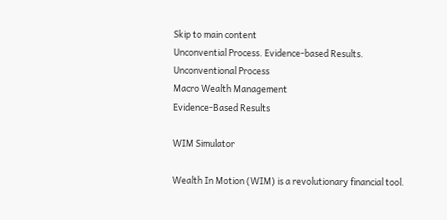Skip to main content
Unconvential Process. Evidence-based Results.
Unconventional Process
Macro Wealth Management
Evidence-Based Results

WIM Simulator

Wealth In Motion (WIM) is a revolutionary financial tool.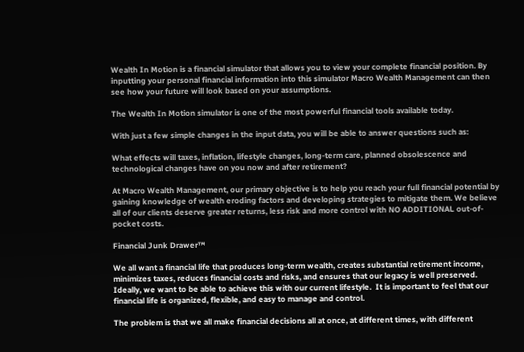Wealth In Motion is a financial simulator that allows you to view your complete financial position. By inputting your personal financial information into this simulator Macro Wealth Management can then see how your future will look based on your assumptions.

The Wealth In Motion simulator is one of the most powerful financial tools available today.

With just a few simple changes in the input data, you will be able to answer questions such as:

What effects will taxes, inflation, lifestyle changes, long-term care, planned obsolescence and technological changes have on you now and after retirement?

At Macro Wealth Management, our primary objective is to help you reach your full financial potential by gaining knowledge of wealth eroding factors and developing strategies to mitigate them. We believe all of our clients deserve greater returns, less risk and more control with NO ADDITIONAL out-of-pocket costs.

Financial Junk Drawer™

We all want a financial life that produces long-term wealth, creates substantial retirement income, minimizes taxes, reduces financial costs and risks, and ensures that our legacy is well preserved.  Ideally, we want to be able to achieve this with our current lifestyle.  It is important to feel that our financial life is organized, flexible, and easy to manage and control.

The problem is that we all make financial decisions all at once, at different times, with different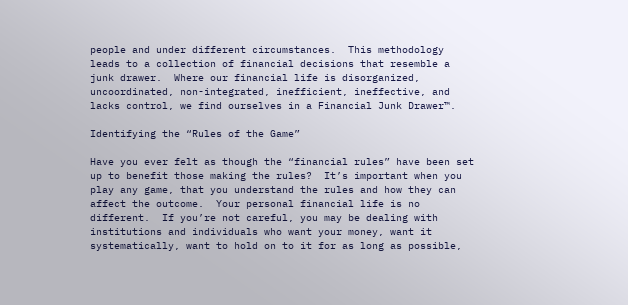people and under different circumstances.  This methodology leads to a collection of financial decisions that resemble a junk drawer.  Where our financial life is disorganized, uncoordinated, non-integrated, inefficient, ineffective, and lacks control, we find ourselves in a Financial Junk Drawer™.

Identifying the “Rules of the Game”

Have you ever felt as though the “financial rules” have been set up to benefit those making the rules?  It’s important when you play any game, that you understand the rules and how they can affect the outcome.  Your personal financial life is no different.  If you’re not careful, you may be dealing with institutions and individuals who want your money, want it systematically, want to hold on to it for as long as possible,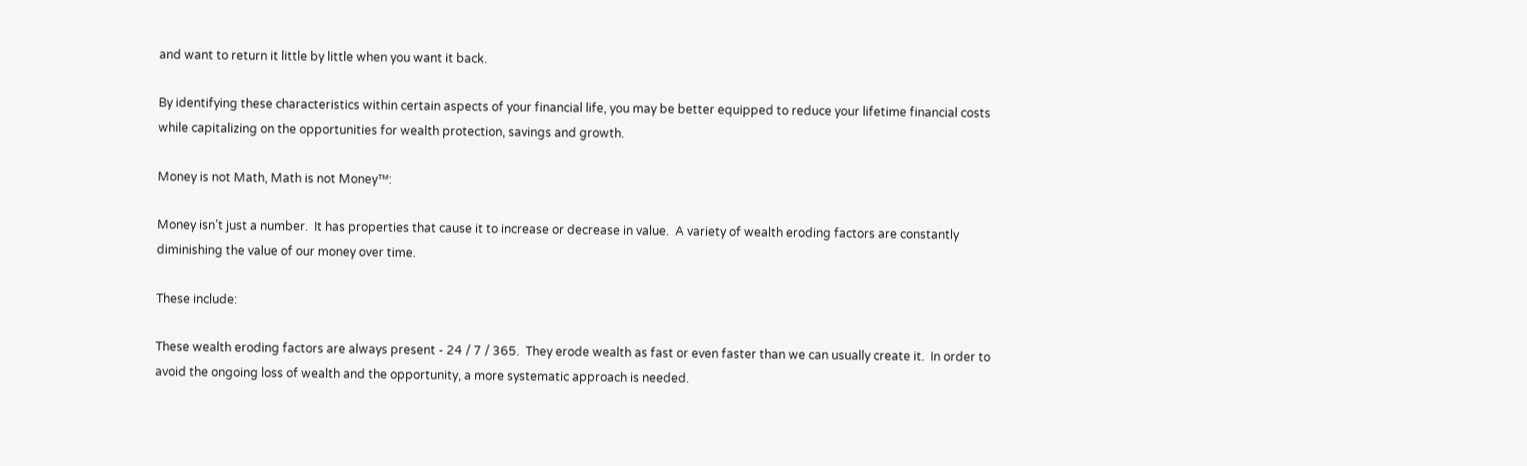and want to return it little by little when you want it back.

By identifying these characteristics within certain aspects of your financial life, you may be better equipped to reduce your lifetime financial costs while capitalizing on the opportunities for wealth protection, savings and growth.

Money is not Math, Math is not Money™:

Money isn’t just a number.  It has properties that cause it to increase or decrease in value.  A variety of wealth eroding factors are constantly diminishing the value of our money over time.

These include:

These wealth eroding factors are always present - 24 / 7 / 365.  They erode wealth as fast or even faster than we can usually create it.  In order to avoid the ongoing loss of wealth and the opportunity, a more systematic approach is needed.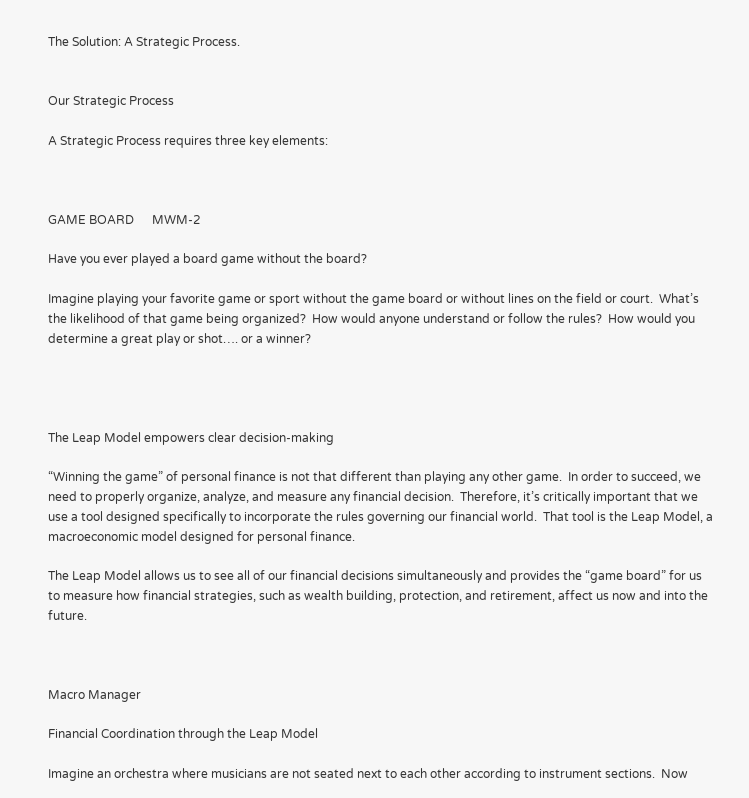The Solution: A Strategic Process.


Our Strategic Process

A Strategic Process requires three key elements:



GAME BOARD      MWM-2

Have you ever played a board game without the board?

Imagine playing your favorite game or sport without the game board or without lines on the field or court.  What’s the likelihood of that game being organized?  How would anyone understand or follow the rules?  How would you determine a great play or shot…. or a winner?




The Leap Model empowers clear decision-making

“Winning the game” of personal finance is not that different than playing any other game.  In order to succeed, we need to properly organize, analyze, and measure any financial decision.  Therefore, it’s critically important that we use a tool designed specifically to incorporate the rules governing our financial world.  That tool is the Leap Model, a macroeconomic model designed for personal finance.

The Leap Model allows us to see all of our financial decisions simultaneously and provides the “game board” for us to measure how financial strategies, such as wealth building, protection, and retirement, affect us now and into the future.



Macro Manager

Financial Coordination through the Leap Model

Imagine an orchestra where musicians are not seated next to each other according to instrument sections.  Now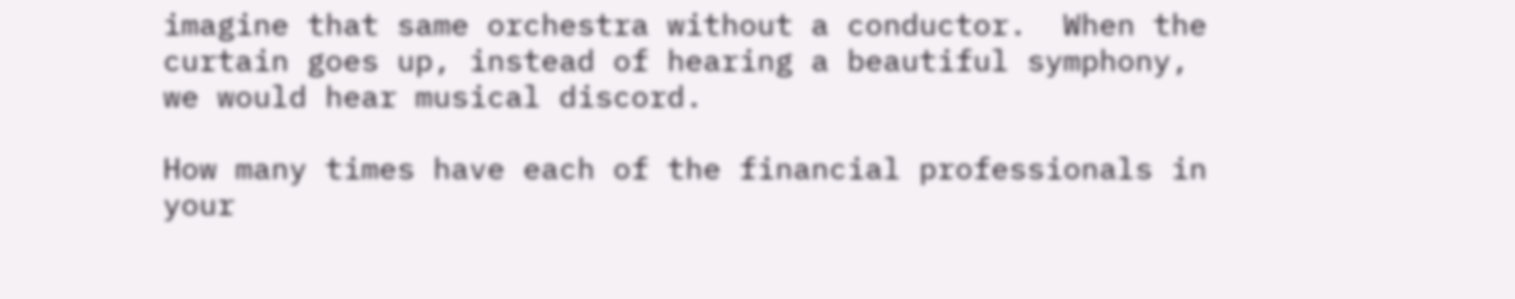imagine that same orchestra without a conductor.  When the curtain goes up, instead of hearing a beautiful symphony, we would hear musical discord.

How many times have each of the financial professionals in your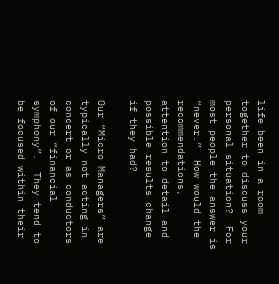life been in a room together to discuss your personal situation?  For most people the answer is “never.”  How would the recommendations, attention to detail and possible results change if they had?

Our “Micro Managers” are typically not acting in concert or as conductors of our “financial symphony”.  They tend to be focused within their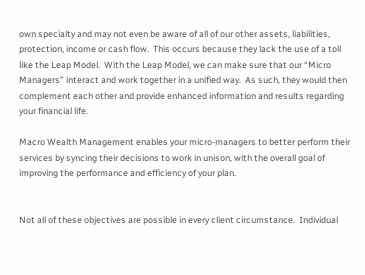own specialty and may not even be aware of all of our other assets, liabilities, protection, income or cash flow.  This occurs because they lack the use of a toll like the Leap Model.  With the Leap Model, we can make sure that our “Micro Managers” interact and work together in a unified way.  As such, they would then complement each other and provide enhanced information and results regarding your financial life.

Macro Wealth Management enables your micro-managers to better perform their services by syncing their decisions to work in unison, with the overall goal of improving the performance and efficiency of your plan.


Not all of these objectives are possible in every client circumstance.  Individual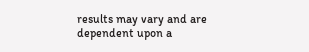results may vary and are dependent upon a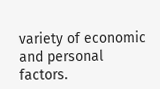variety of economic and personal factors.